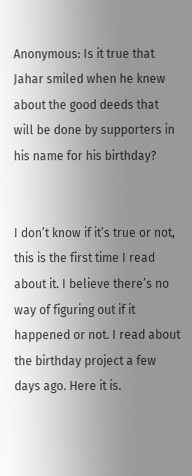Anonymous: Is it true that Jahar smiled when he knew about the good deeds that will be done by supporters in his name for his birthday?


I don’t know if it’s true or not, this is the first time I read about it. I believe there’s no way of figuring out if it happened or not. I read about the birthday project a few days ago. Here it is.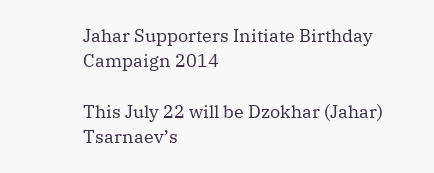Jahar Supporters Initiate Birthday Campaign 2014

This July 22 will be Dzokhar (Jahar) Tsarnaev’s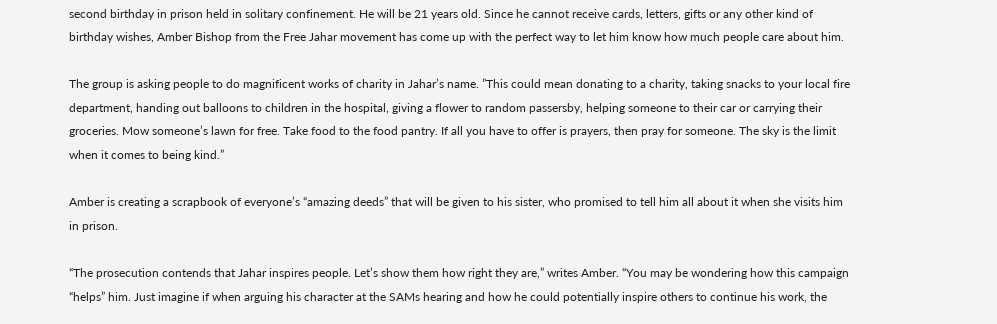second birthday in prison held in solitary confinement. He will be 21 years old. Since he cannot receive cards, letters, gifts or any other kind of birthday wishes, Amber Bishop from the Free Jahar movement has come up with the perfect way to let him know how much people care about him.

The group is asking people to do magnificent works of charity in Jahar’s name. ”This could mean donating to a charity, taking snacks to your local fire department, handing out balloons to children in the hospital, giving a flower to random passersby, helping someone to their car or carrying their groceries. Mow someone’s lawn for free. Take food to the food pantry. If all you have to offer is prayers, then pray for someone. The sky is the limit when it comes to being kind.”

Amber is creating a scrapbook of everyone’s “amazing deeds” that will be given to his sister, who promised to tell him all about it when she visits him in prison.

“The prosecution contends that Jahar inspires people. Let’s show them how right they are,” writes Amber. “You may be wondering how this campaign “helps” him. Just imagine if when arguing his character at the SAMs hearing and how he could potentially inspire others to continue his work, the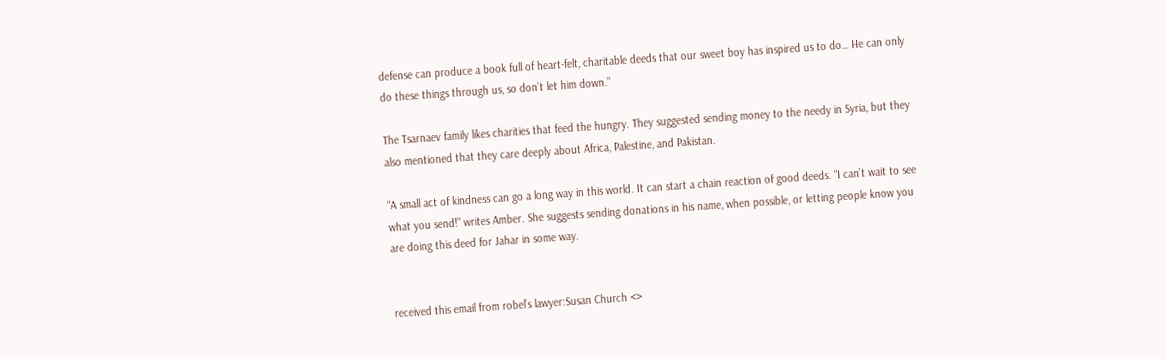defense can produce a book full of heart-felt, charitable deeds that our sweet boy has inspired us to do… He can only do these things through us, so don’t let him down.”

The Tsarnaev family likes charities that feed the hungry. They suggested sending money to the needy in Syria, but they also mentioned that they care deeply about Africa, Palestine, and Pakistan.

“A small act of kindness can go a long way in this world. It can start a chain reaction of good deeds. “I can’t wait to see what you send!” writes Amber. She suggests sending donations in his name, when possible, or letting people know you are doing this deed for Jahar in some way.


received this email from robel’s lawyer:Susan Church <>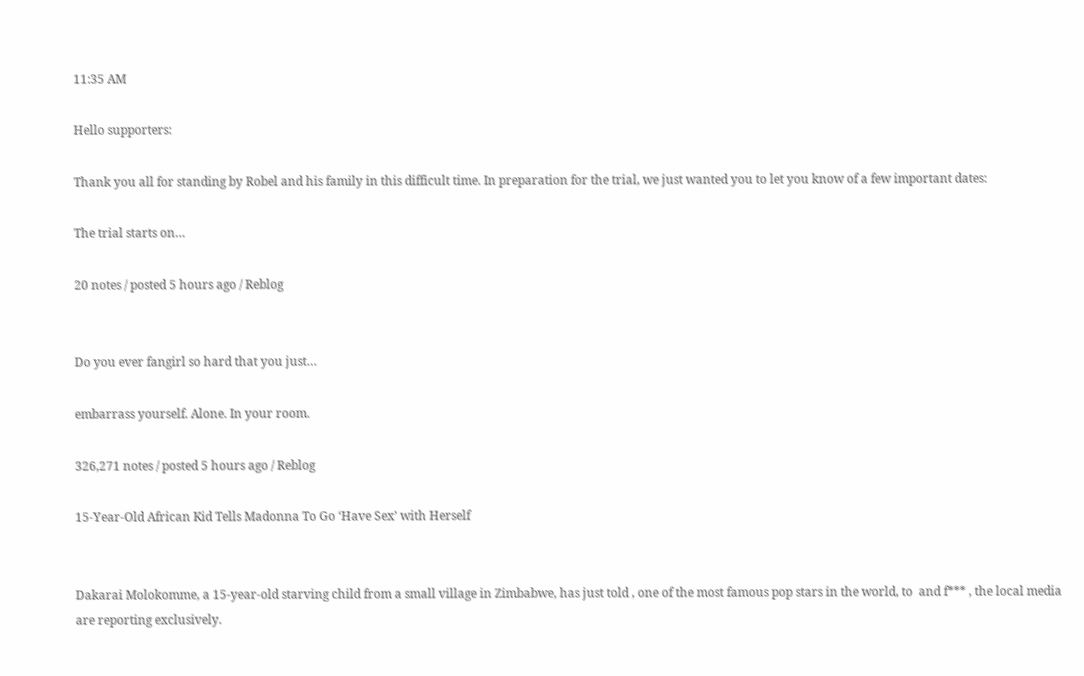11:35 AM

Hello supporters:

Thank you all for standing by Robel and his family in this difficult time. In preparation for the trial, we just wanted you to let you know of a few important dates:

The trial starts on…

20 notes / posted 5 hours ago / Reblog


Do you ever fangirl so hard that you just…

embarrass yourself. Alone. In your room.

326,271 notes / posted 5 hours ago / Reblog

15-Year-Old African Kid Tells Madonna To Go ‘Have Sex’ with Herself


Dakarai Molokomme, a 15-year-old starving child from a small village in Zimbabwe, has just told , one of the most famous pop stars in the world, to  and f*** , the local media are reporting exclusively.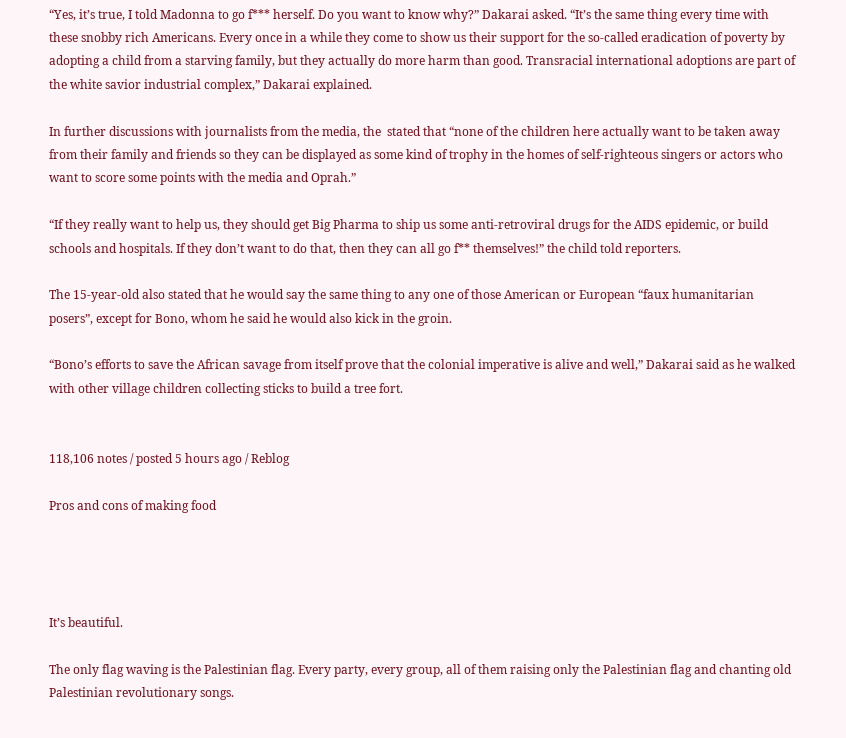“Yes, it’s true, I told Madonna to go f*** herself. Do you want to know why?” Dakarai asked. “It’s the same thing every time with these snobby rich Americans. Every once in a while they come to show us their support for the so-called eradication of poverty by adopting a child from a starving family, but they actually do more harm than good. Transracial international adoptions are part of the white savior industrial complex,” Dakarai explained.

In further discussions with journalists from the media, the  stated that “none of the children here actually want to be taken away from their family and friends so they can be displayed as some kind of trophy in the homes of self-righteous singers or actors who want to score some points with the media and Oprah.”

“If they really want to help us, they should get Big Pharma to ship us some anti-retroviral drugs for the AIDS epidemic, or build schools and hospitals. If they don’t want to do that, then they can all go f** themselves!” the child told reporters.

The 15-year-old also stated that he would say the same thing to any one of those American or European “faux humanitarian posers”, except for Bono, whom he said he would also kick in the groin.

“Bono’s efforts to save the African savage from itself prove that the colonial imperative is alive and well,” Dakarai said as he walked with other village children collecting sticks to build a tree fort.


118,106 notes / posted 5 hours ago / Reblog

Pros and cons of making food




It’s beautiful.

The only flag waving is the Palestinian flag. Every party, every group, all of them raising only the Palestinian flag and chanting old Palestinian revolutionary songs.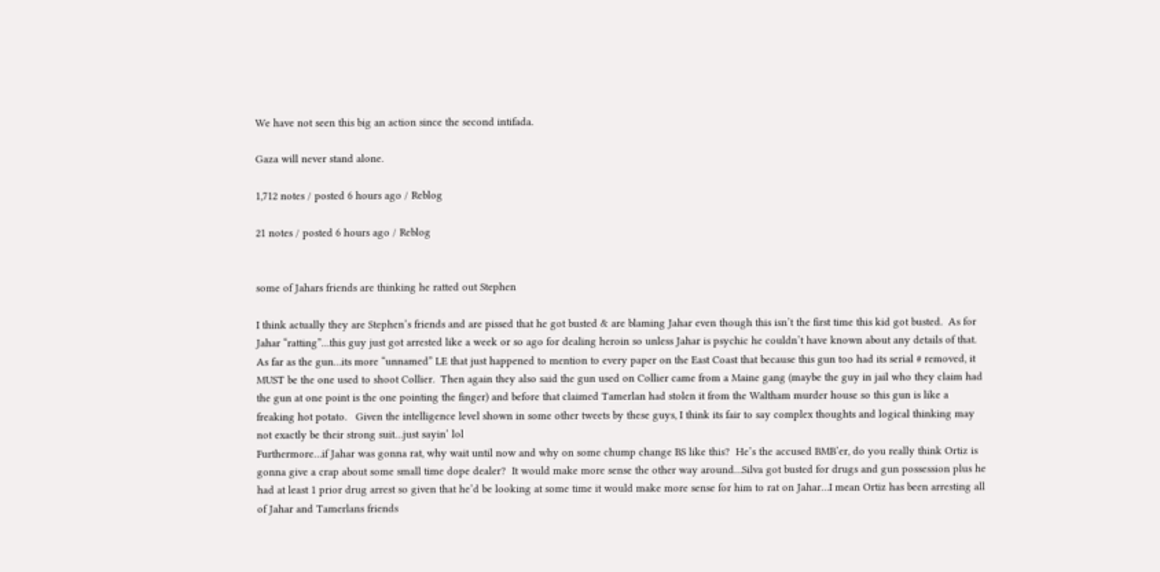We have not seen this big an action since the second intifada.

Gaza will never stand alone.

1,712 notes / posted 6 hours ago / Reblog

21 notes / posted 6 hours ago / Reblog


some of Jahars friends are thinking he ratted out Stephen

I think actually they are Stephen’s friends and are pissed that he got busted & are blaming Jahar even though this isn’t the first time this kid got busted.  As for Jahar “ratting”…this guy just got arrested like a week or so ago for dealing heroin so unless Jahar is psychic he couldn’t have known about any details of that.  As far as the gun…its more “unnamed” LE that just happened to mention to every paper on the East Coast that because this gun too had its serial # removed, it MUST be the one used to shoot Collier.  Then again they also said the gun used on Collier came from a Maine gang (maybe the guy in jail who they claim had the gun at one point is the one pointing the finger) and before that claimed Tamerlan had stolen it from the Waltham murder house so this gun is like a freaking hot potato.   Given the intelligence level shown in some other tweets by these guys, I think its fair to say complex thoughts and logical thinking may not exactly be their strong suit…just sayin’ lol
Furthermore…if Jahar was gonna rat, why wait until now and why on some chump change BS like this?  He’s the accused BMB’er, do you really think Ortiz is gonna give a crap about some small time dope dealer?  It would make more sense the other way around…Silva got busted for drugs and gun possession plus he had at least 1 prior drug arrest so given that he’d be looking at some time it would make more sense for him to rat on Jahar…I mean Ortiz has been arresting all of Jahar and Tamerlans friends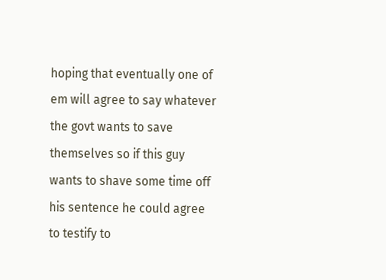hoping that eventually one of em will agree to say whatever the govt wants to save themselves so if this guy wants to shave some time off his sentence he could agree to testify to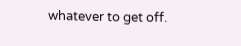whatever to get off.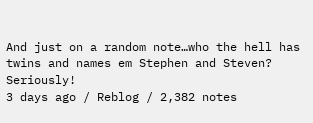And just on a random note…who the hell has twins and names em Stephen and Steven?  Seriously!
3 days ago / Reblog / 2,382 notes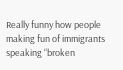Really funny how people making fun of immigrants speaking “broken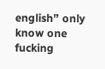english” only know one fucking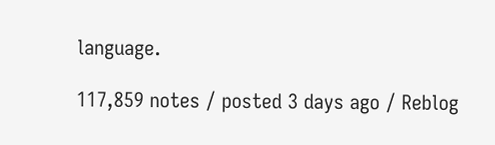language.

117,859 notes / posted 3 days ago / Reblog